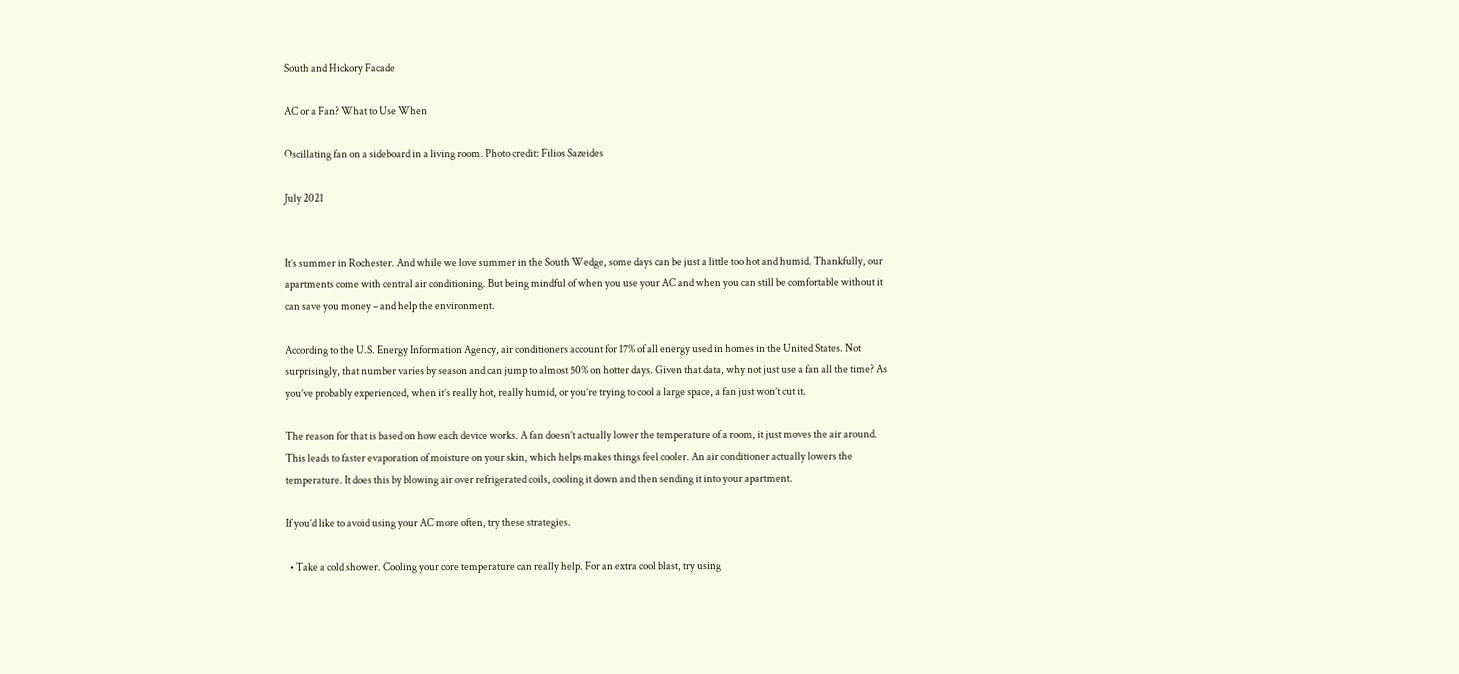South and Hickory Facade

AC or a Fan? What to Use When

Oscillating fan on a sideboard in a living room. Photo credit: Filios Sazeides

July 2021


It’s summer in Rochester. And while we love summer in the South Wedge, some days can be just a little too hot and humid. Thankfully, our apartments come with central air conditioning. But being mindful of when you use your AC and when you can still be comfortable without it can save you money – and help the environment.

According to the U.S. Energy Information Agency, air conditioners account for 17% of all energy used in homes in the United States. Not surprisingly, that number varies by season and can jump to almost 50% on hotter days. Given that data, why not just use a fan all the time? As you’ve probably experienced, when it’s really hot, really humid, or you’re trying to cool a large space, a fan just won’t cut it.

The reason for that is based on how each device works. A fan doesn’t actually lower the temperature of a room, it just moves the air around. This leads to faster evaporation of moisture on your skin, which helps makes things feel cooler. An air conditioner actually lowers the temperature. It does this by blowing air over refrigerated coils, cooling it down and then sending it into your apartment.

If you’d like to avoid using your AC more often, try these strategies.

  • Take a cold shower. Cooling your core temperature can really help. For an extra cool blast, try using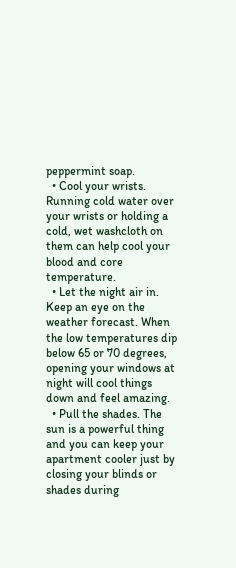peppermint soap.
  • Cool your wrists. Running cold water over your wrists or holding a cold, wet washcloth on them can help cool your blood and core temperature.
  • Let the night air in. Keep an eye on the weather forecast. When the low temperatures dip below 65 or 70 degrees, opening your windows at night will cool things down and feel amazing.
  • Pull the shades. The sun is a powerful thing and you can keep your apartment cooler just by closing your blinds or shades during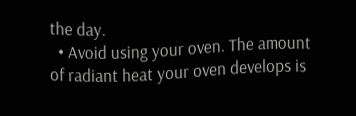the day.
  • Avoid using your oven. The amount of radiant heat your oven develops is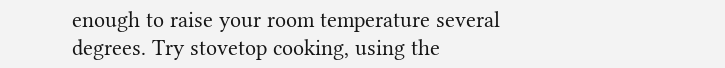enough to raise your room temperature several degrees. Try stovetop cooking, using the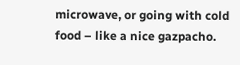microwave, or going with cold food – like a nice gazpacho.